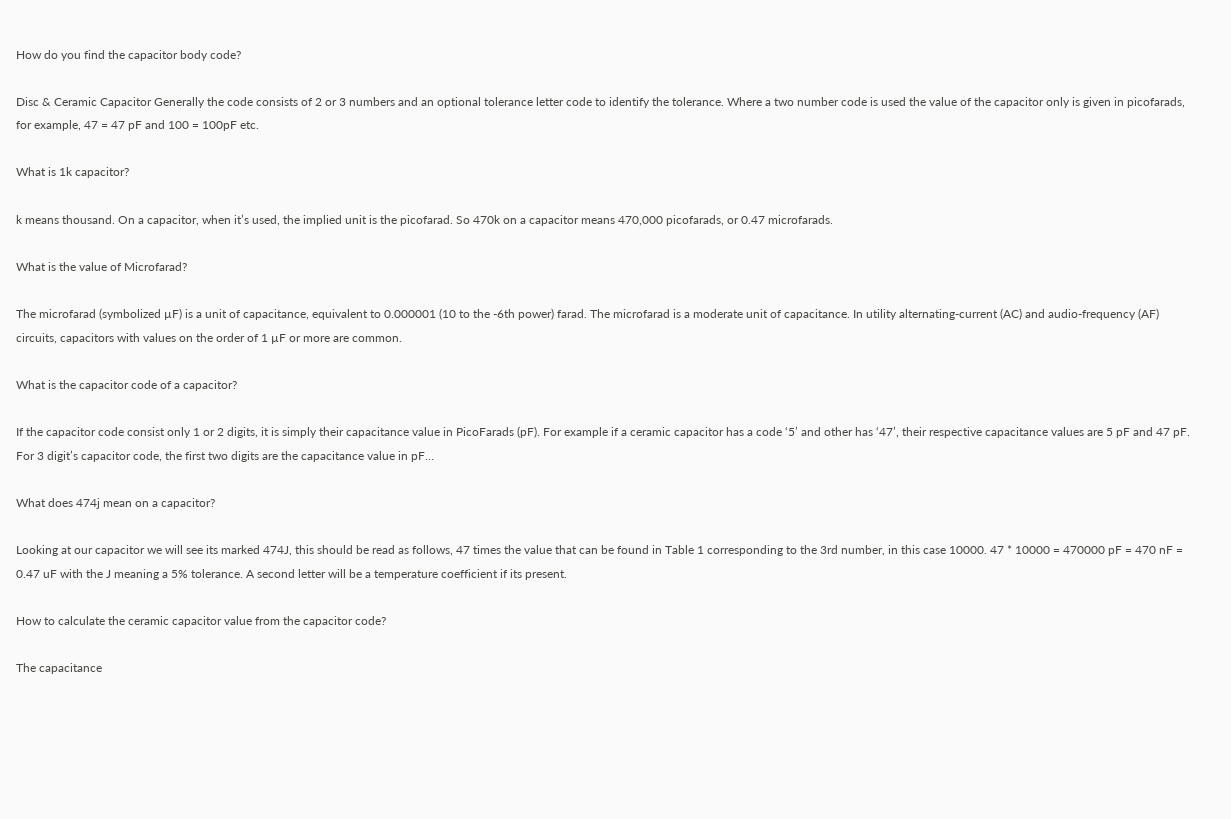How do you find the capacitor body code?

Disc & Ceramic Capacitor Generally the code consists of 2 or 3 numbers and an optional tolerance letter code to identify the tolerance. Where a two number code is used the value of the capacitor only is given in picofarads, for example, 47 = 47 pF and 100 = 100pF etc.

What is 1k capacitor?

k means thousand. On a capacitor, when it’s used, the implied unit is the picofarad. So 470k on a capacitor means 470,000 picofarads, or 0.47 microfarads.

What is the value of Microfarad?

The microfarad (symbolized µF) is a unit of capacitance, equivalent to 0.000001 (10 to the -6th power) farad. The microfarad is a moderate unit of capacitance. In utility alternating-current (AC) and audio-frequency (AF) circuits, capacitors with values on the order of 1 µF or more are common.

What is the capacitor code of a capacitor?

If the capacitor code consist only 1 or 2 digits, it is simply their capacitance value in PicoFarads (pF). For example if a ceramic capacitor has a code ‘5’ and other has ‘47’, their respective capacitance values are 5 pF and 47 pF. For 3 digit’s capacitor code, the first two digits are the capacitance value in pF…

What does 474j mean on a capacitor?

Looking at our capacitor we will see its marked 474J, this should be read as follows, 47 times the value that can be found in Table 1 corresponding to the 3rd number, in this case 10000. 47 * 10000 = 470000 pF = 470 nF = 0.47 uF with the J meaning a 5% tolerance. A second letter will be a temperature coefficient if its present.

How to calculate the ceramic capacitor value from the capacitor code?

The capacitance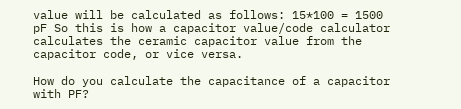value will be calculated as follows: 15*100 = 1500 pF So this is how a capacitor value/code calculator calculates the ceramic capacitor value from the capacitor code, or vice versa.

How do you calculate the capacitance of a capacitor with PF?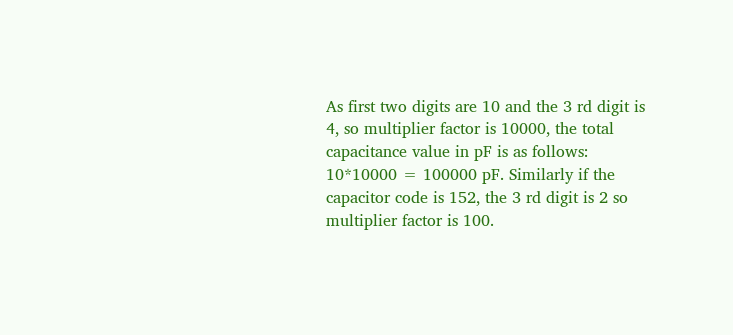As first two digits are 10 and the 3 rd digit is 4, so multiplier factor is 10000, the total capacitance value in pF is as follows: 10*10000 = 100000 pF. Similarly if the capacitor code is 152, the 3 rd digit is 2 so multiplier factor is 100.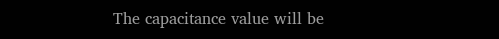The capacitance value will be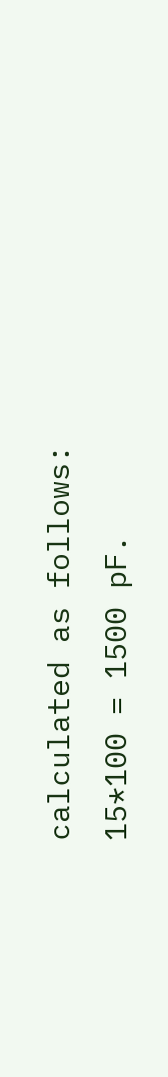calculated as follows: 15*100 = 1500 pF.